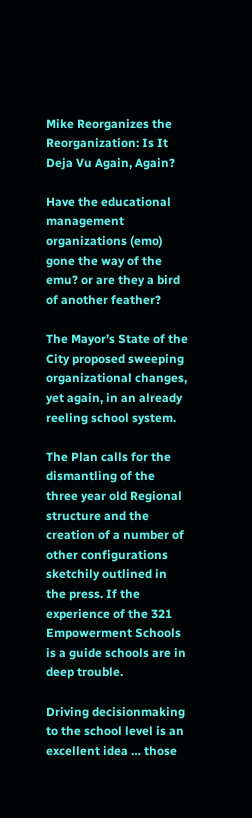Mike Reorganizes the Reorganization: Is It Deja Vu Again, Again?

Have the educational management organizations (emo) gone the way of the emu? or are they a bird of another feather?

The Mayor’s State of the City proposed sweeping organizational changes, yet again, in an already reeling school system.

The Plan calls for the dismantling of the three year old Regional structure and the creation of a number of other configurations sketchily outlined in the press. If the experience of the 321 Empowerment Schools is a guide schools are in deep trouble.

Driving decisionmaking to the school level is an excellent idea … those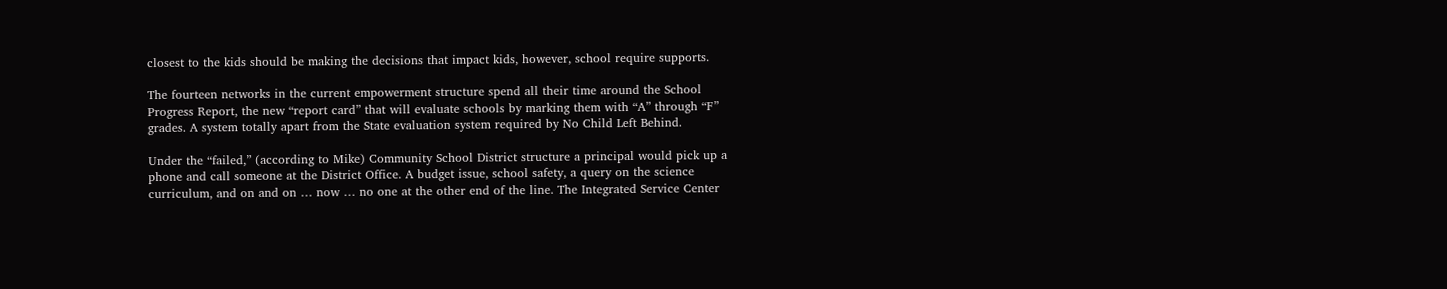closest to the kids should be making the decisions that impact kids, however, school require supports.

The fourteen networks in the current empowerment structure spend all their time around the School Progress Report, the new “report card” that will evaluate schools by marking them with “A” through “F” grades. A system totally apart from the State evaluation system required by No Child Left Behind.

Under the “failed,” (according to Mike) Community School District structure a principal would pick up a phone and call someone at the District Office. A budget issue, school safety, a query on the science curriculum, and on and on … now … no one at the other end of the line. The Integrated Service Center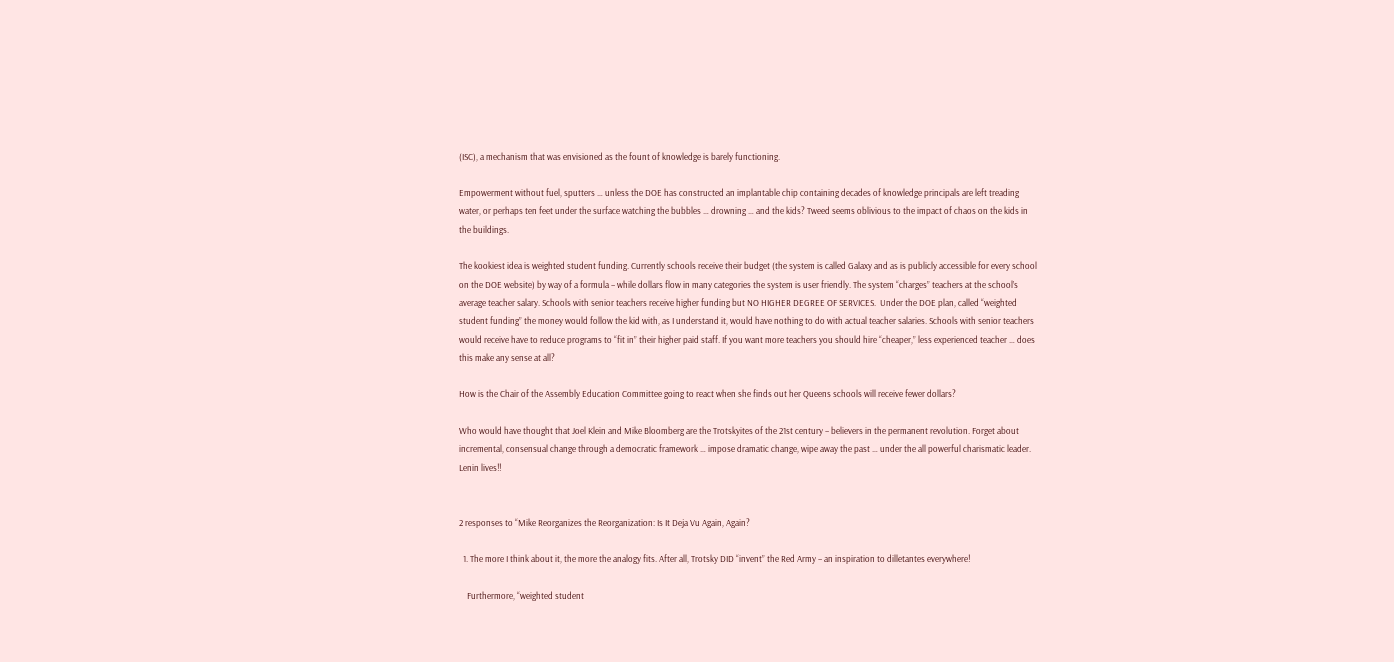(ISC), a mechanism that was envisioned as the fount of knowledge is barely functioning.

Empowerment without fuel, sputters … unless the DOE has constructed an implantable chip containing decades of knowledge principals are left treading water, or perhaps ten feet under the surface watching the bubbles … drowning … and the kids? Tweed seems oblivious to the impact of chaos on the kids in the buildings.

The kookiest idea is weighted student funding. Currently schools receive their budget (the system is called Galaxy and as is publicly accessible for every school on the DOE website) by way of a formula – while dollars flow in many categories the system is user friendly. The system “charges” teachers at the school’s average teacher salary. Schools with senior teachers receive higher funding but NO HIGHER DEGREE OF SERVICES.  Under the DOE plan, called “weighted student funding” the money would follow the kid with, as I understand it, would have nothing to do with actual teacher salaries. Schools with senior teachers would receive have to reduce programs to “fit in” their higher paid staff. If you want more teachers you should hire “cheaper,” less experienced teacher … does this make any sense at all?

How is the Chair of the Assembly Education Committee going to react when she finds out her Queens schools will receive fewer dollars?

Who would have thought that Joel Klein and Mike Bloomberg are the Trotskyites of the 21st century – believers in the permanent revolution. Forget about incremental, consensual change through a democratic framework … impose dramatic change, wipe away the past … under the all powerful charismatic leader. Lenin lives!!


2 responses to “Mike Reorganizes the Reorganization: Is It Deja Vu Again, Again?

  1. The more I think about it, the more the analogy fits. After all, Trotsky DID “invent” the Red Army – an inspiration to dilletantes everywhere!

    Furthermore, “weighted student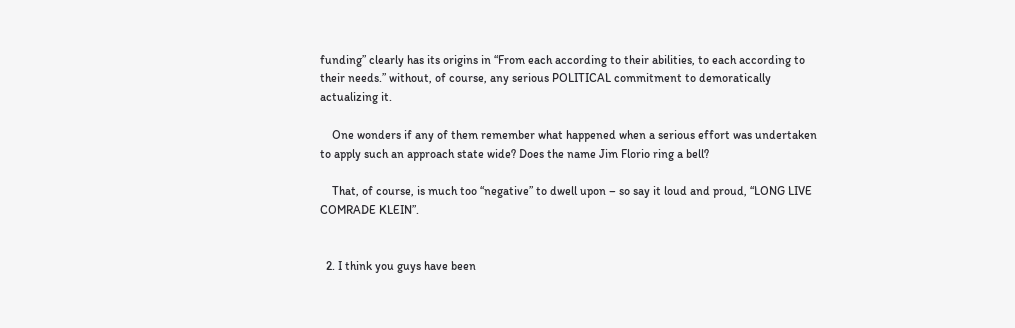funding” clearly has its origins in “From each according to their abilities, to each according to their needs.” without, of course, any serious POLITICAL commitment to demoratically actualizing it.

    One wonders if any of them remember what happened when a serious effort was undertaken to apply such an approach state wide? Does the name Jim Florio ring a bell?

    That, of course, is much too “negative” to dwell upon – so say it loud and proud, “LONG LIVE COMRADE KLEIN”.


  2. I think you guys have been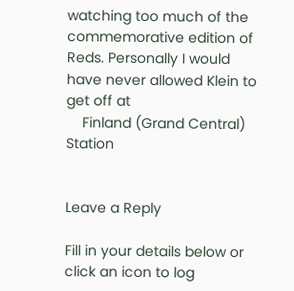watching too much of the commemorative edition of Reds. Personally I would have never allowed Klein to get off at
    Finland (Grand Central) Station


Leave a Reply

Fill in your details below or click an icon to log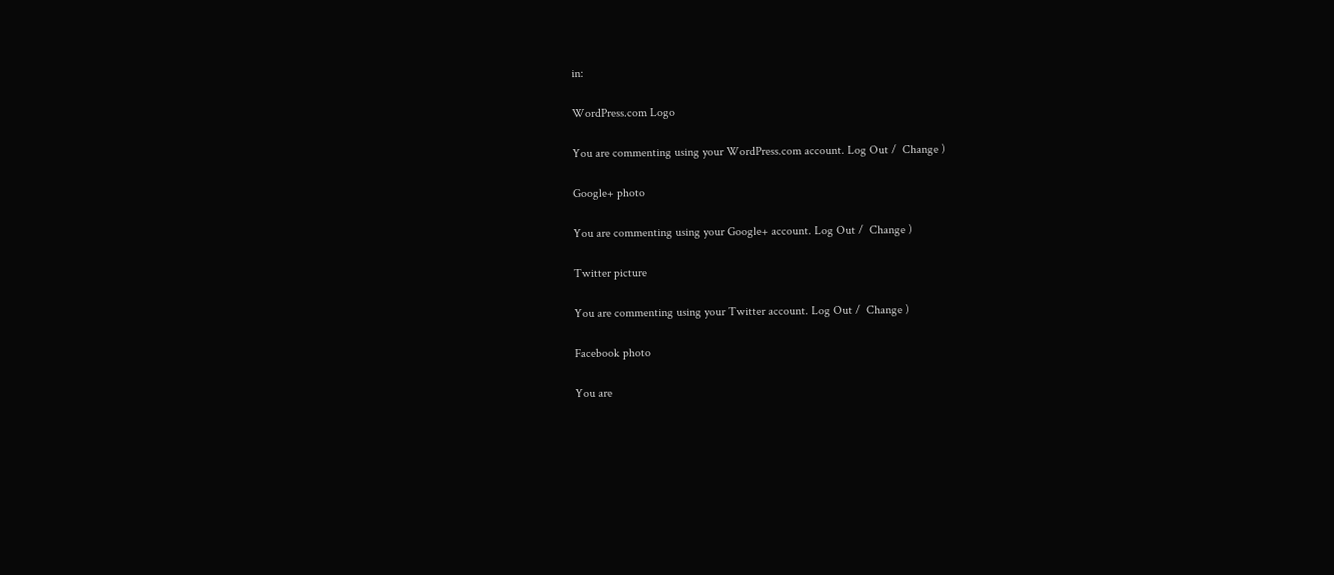in:

WordPress.com Logo

You are commenting using your WordPress.com account. Log Out /  Change )

Google+ photo

You are commenting using your Google+ account. Log Out /  Change )

Twitter picture

You are commenting using your Twitter account. Log Out /  Change )

Facebook photo

You are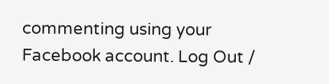commenting using your Facebook account. Log Out /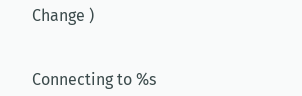Change )


Connecting to %s